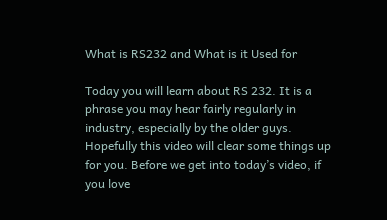What is RS232 and What is it Used for

Today you will learn about RS 232. It is a phrase you may hear fairly regularly in industry, especially by the older guys. Hopefully this video will clear some things up for you. Before we get into today’s video, if you love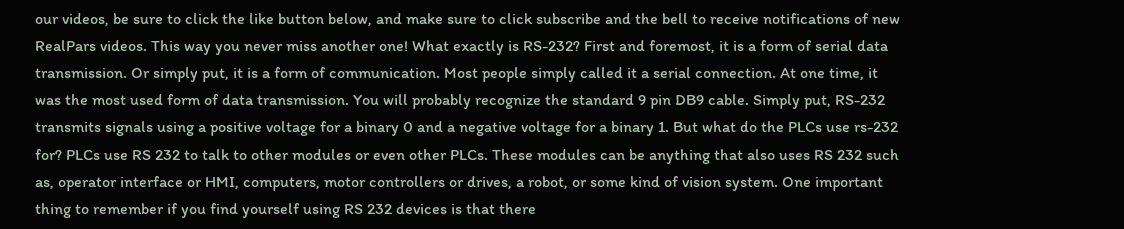our videos, be sure to click the like button below, and make sure to click subscribe and the bell to receive notifications of new RealPars videos. This way you never miss another one! What exactly is RS-232? First and foremost, it is a form of serial data transmission. Or simply put, it is a form of communication. Most people simply called it a serial connection. At one time, it was the most used form of data transmission. You will probably recognize the standard 9 pin DB9 cable. Simply put, RS-232 transmits signals using a positive voltage for a binary 0 and a negative voltage for a binary 1. But what do the PLCs use rs-232 for? PLCs use RS 232 to talk to other modules or even other PLCs. These modules can be anything that also uses RS 232 such as, operator interface or HMI, computers, motor controllers or drives, a robot, or some kind of vision system. One important thing to remember if you find yourself using RS 232 devices is that there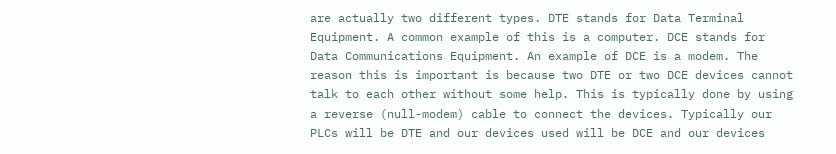are actually two different types. DTE stands for Data Terminal Equipment. A common example of this is a computer. DCE stands for Data Communications Equipment. An example of DCE is a modem. The reason this is important is because two DTE or two DCE devices cannot talk to each other without some help. This is typically done by using a reverse (null-modem) cable to connect the devices. Typically our PLCs will be DTE and our devices used will be DCE and our devices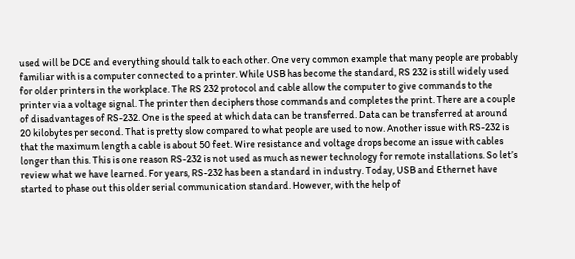used will be DCE and everything should talk to each other. One very common example that many people are probably familiar with is a computer connected to a printer. While USB has become the standard, RS 232 is still widely used for older printers in the workplace. The RS 232 protocol and cable allow the computer to give commands to the printer via a voltage signal. The printer then deciphers those commands and completes the print. There are a couple of disadvantages of RS-232. One is the speed at which data can be transferred. Data can be transferred at around 20 kilobytes per second. That is pretty slow compared to what people are used to now. Another issue with RS-232 is that the maximum length a cable is about 50 feet. Wire resistance and voltage drops become an issue with cables longer than this. This is one reason RS-232 is not used as much as newer technology for remote installations. So let’s review what we have learned. For years, RS-232 has been a standard in industry. Today, USB and Ethernet have started to phase out this older serial communication standard. However, with the help of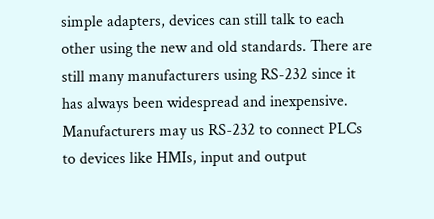simple adapters, devices can still talk to each other using the new and old standards. There are still many manufacturers using RS-232 since it has always been widespread and inexpensive. Manufacturers may us RS-232 to connect PLCs to devices like HMIs, input and output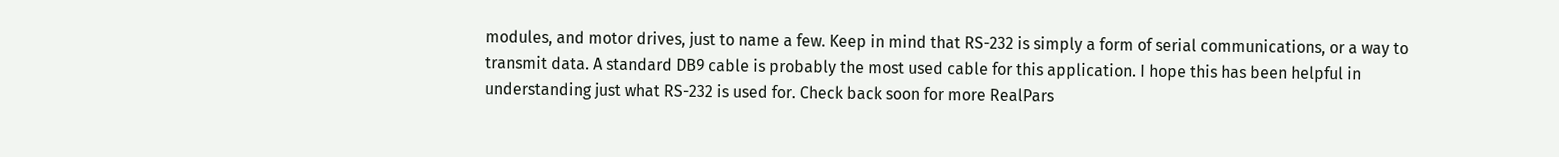modules, and motor drives, just to name a few. Keep in mind that RS-232 is simply a form of serial communications, or a way to transmit data. A standard DB9 cable is probably the most used cable for this application. I hope this has been helpful in understanding just what RS-232 is used for. Check back soon for more RealPars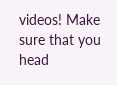videos! Make sure that you head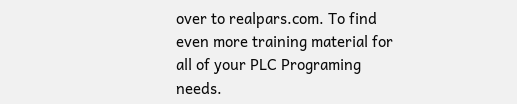over to realpars.com. To find even more training material for all of your PLC Programing needs.